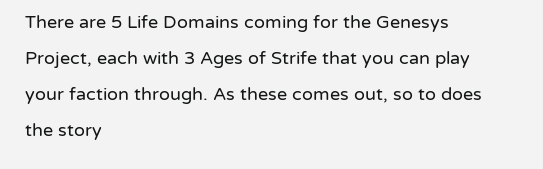There are 5 Life Domains coming for the Genesys Project, each with 3 Ages of Strife that you can play your faction through. As these comes out, so to does the story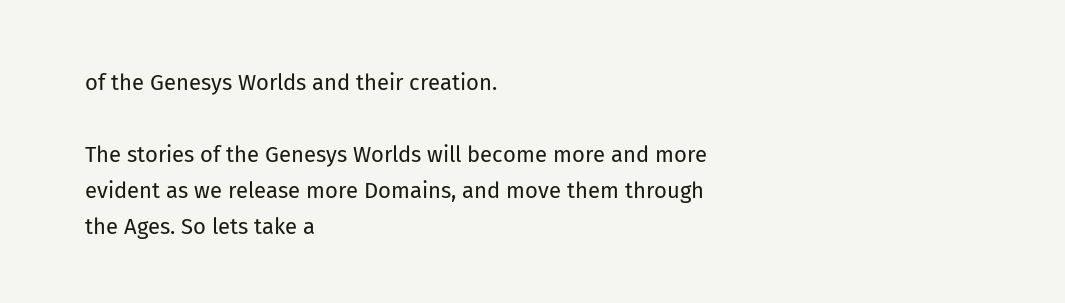of the Genesys Worlds and their creation.

The stories of the Genesys Worlds will become more and more evident as we release more Domains, and move them through the Ages. So lets take a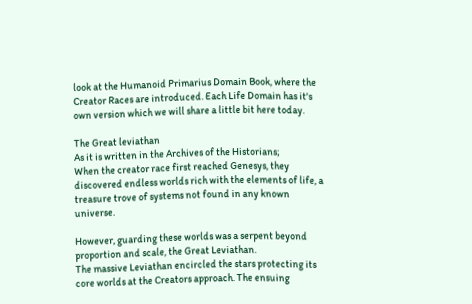look at the Humanoid Primarius Domain Book, where the Creator Races are introduced. Each Life Domain has it's own version which we will share a little bit here today.

The Great leviathan
As it is written in the Archives of the Historians;
When the creator race first reached Genesys, they discovered endless worlds rich with the elements of life, a treasure trove of systems not found in any known universe.

However, guarding these worlds was a serpent beyond proportion and scale, the Great Leviathan.
The massive Leviathan encircled the stars protecting its core worlds at the Creators approach. The ensuing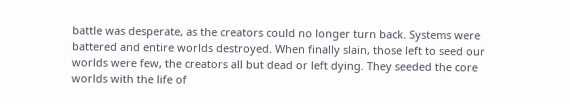battle was desperate, as the creators could no longer turn back. Systems were battered and entire worlds destroyed. When finally slain, those left to seed our worlds were few, the creators all but dead or left dying. They seeded the core worlds with the life of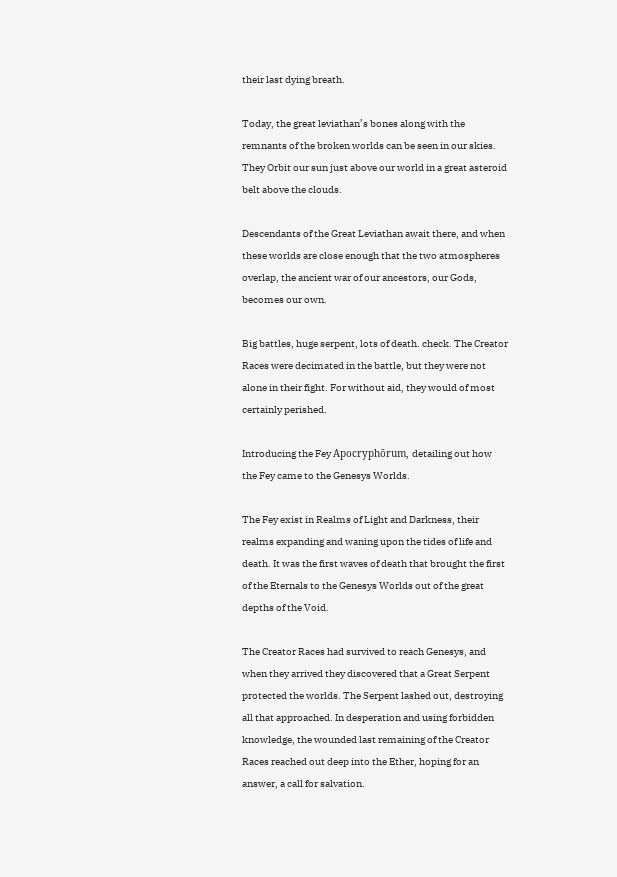their last dying breath.

Today, the great leviathan’s bones along with the remnants of the broken worlds can be seen in our skies. They Orbit our sun just above our world in a great asteroid belt above the clouds.

Descendants of the Great Leviathan await there, and when these worlds are close enough that the two atmospheres overlap, the ancient war of our ancestors, our Gods, becomes our own.

Big battles, huge serpent, lots of death. check. The Creator Races were decimated in the battle, but they were not alone in their fight. For without aid, they would of most certainly perished.

Introducing the Fey Apocryphōrum, detailing out how the Fey came to the Genesys Worlds.

The Fey exist in Realms of Light and Darkness, their realms expanding and waning upon the tides of life and death. It was the first waves of death that brought the first of the Eternals to the Genesys Worlds out of the great depths of the Void.

The Creator Races had survived to reach Genesys, and when they arrived they discovered that a Great Serpent protected the worlds. The Serpent lashed out, destroying all that approached. In desperation and using forbidden knowledge, the wounded last remaining of the Creator Races reached out deep into the Ether, hoping for an answer, a call for salvation.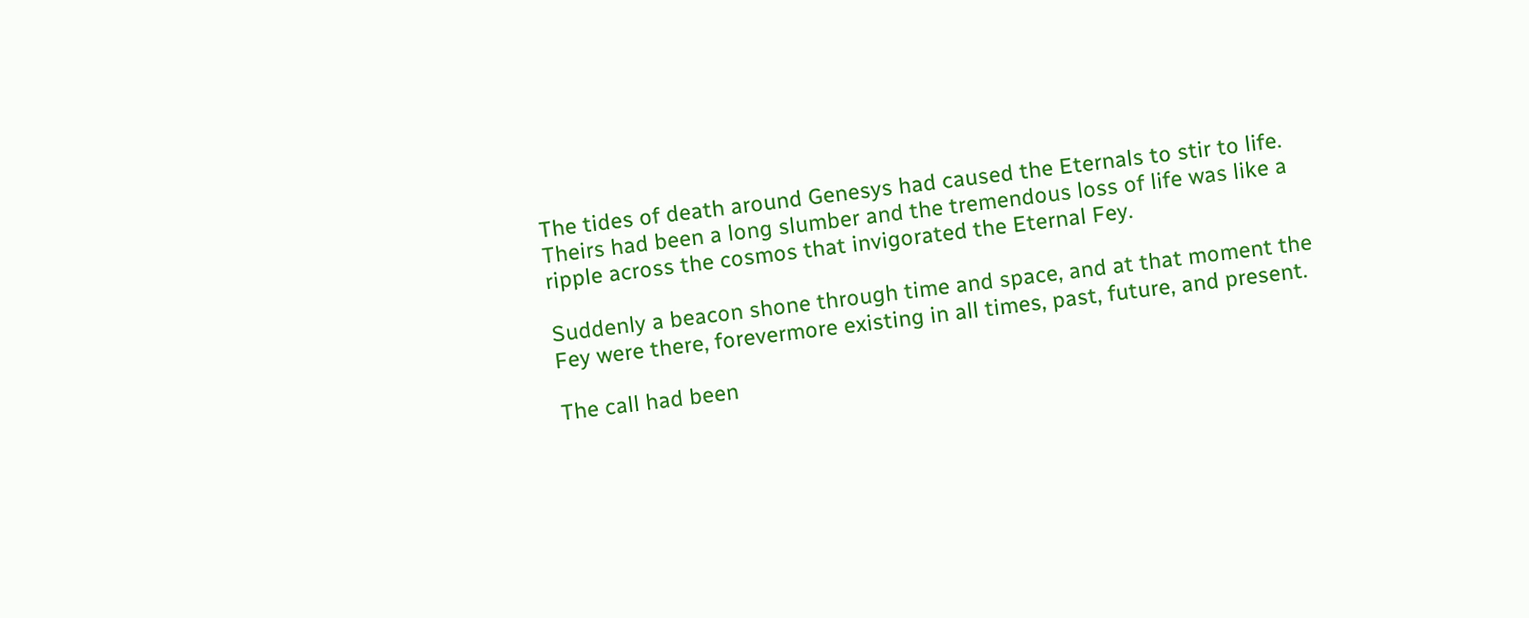The tides of death around Genesys had caused the Eternals to stir to life. Theirs had been a long slumber and the tremendous loss of life was like a ripple across the cosmos that invigorated the Eternal Fey.

Suddenly a beacon shone through time and space, and at that moment the Fey were there, forevermore existing in all times, past, future, and present.

The call had been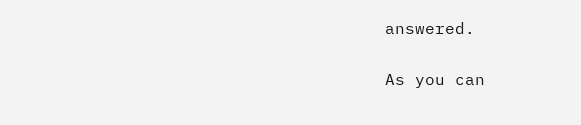answered.

As you can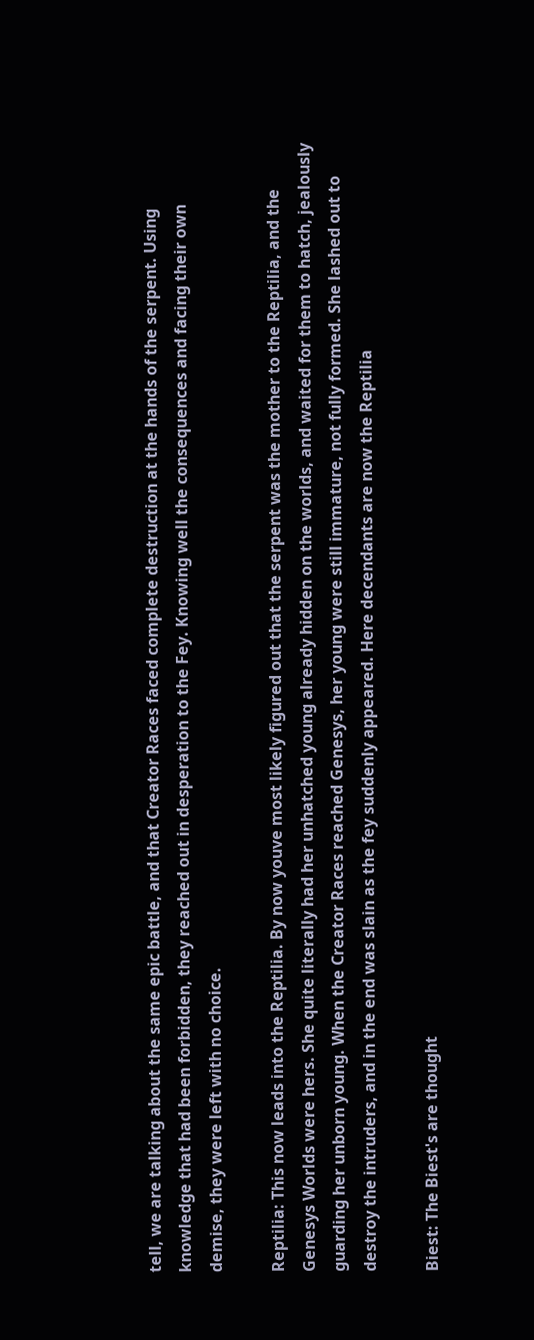tell, we are talking about the same epic battle, and that Creator Races faced complete destruction at the hands of the serpent. Using knowledge that had been forbidden, they reached out in desperation to the Fey. Knowing well the consequences and facing their own demise, they were left with no choice.

Reptilia: This now leads into the Reptilia. By now youve most likely figured out that the serpent was the mother to the Reptilia, and the Genesys Worlds were hers. She quite literally had her unhatched young already hidden on the worlds, and waited for them to hatch, jealously guarding her unborn young. When the Creator Races reached Genesys, her young were still immature, not fully formed. She lashed out to destroy the intruders, and in the end was slain as the fey suddenly appeared. Here decendants are now the Reptilia

Biest: The Biest's are thought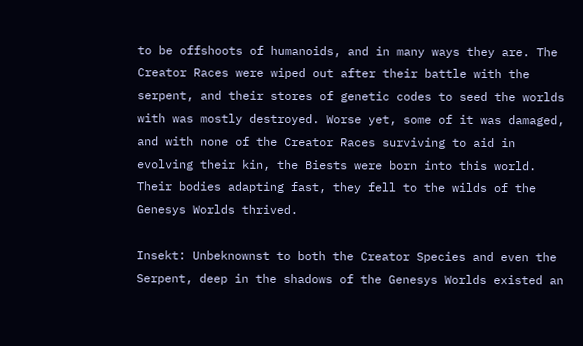to be offshoots of humanoids, and in many ways they are. The Creator Races were wiped out after their battle with the serpent, and their stores of genetic codes to seed the worlds with was mostly destroyed. Worse yet, some of it was damaged, and with none of the Creator Races surviving to aid in evolving their kin, the Biests were born into this world. Their bodies adapting fast, they fell to the wilds of the Genesys Worlds thrived.

Insekt: Unbeknownst to both the Creator Species and even the Serpent, deep in the shadows of the Genesys Worlds existed an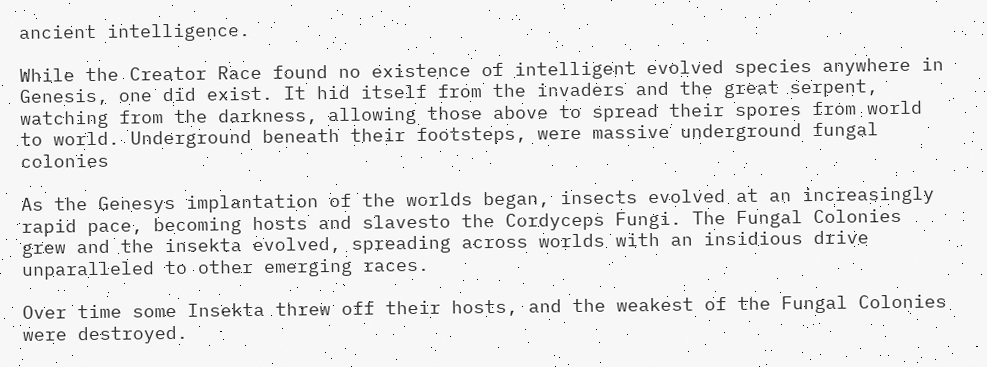ancient intelligence.

While the Creator Race found no existence of intelligent evolved species anywhere in Genesis, one did exist. It hid itself from the invaders and the great serpent, watching from the darkness, allowing those above to spread their spores from world to world. Underground beneath their footsteps, were massive underground fungal colonies

As the Genesys implantation of the worlds began, insects evolved at an increasingly rapid pace, becoming hosts and slavesto the Cordyceps Fungi. The Fungal Colonies grew and the insekta evolved, spreading across worlds with an insidious drive unparalleled to other emerging races.

Over time some Insekta threw off their hosts, and the weakest of the Fungal Colonies were destroyed.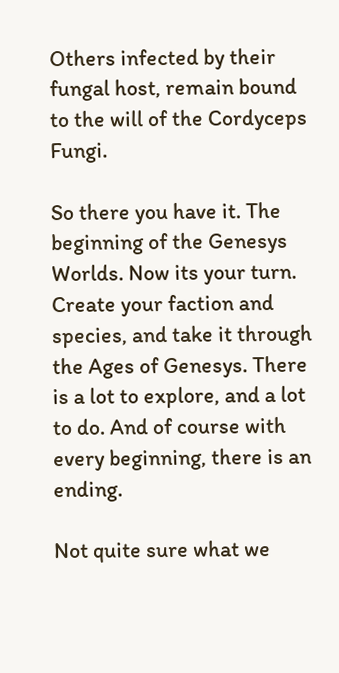Others infected by their fungal host, remain bound to the will of the Cordyceps Fungi.

So there you have it. The beginning of the Genesys Worlds. Now its your turn. Create your faction and species, and take it through the Ages of Genesys. There is a lot to explore, and a lot to do. And of course with every beginning, there is an ending.

Not quite sure what we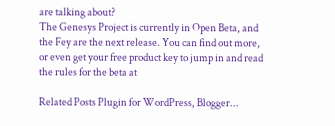are talking about?
The Genesys Project is currently in Open Beta, and the Fey are the next release. You can find out more, or even get your free product key to jump in and read the rules for the beta at

Related Posts Plugin for WordPress, Blogger...